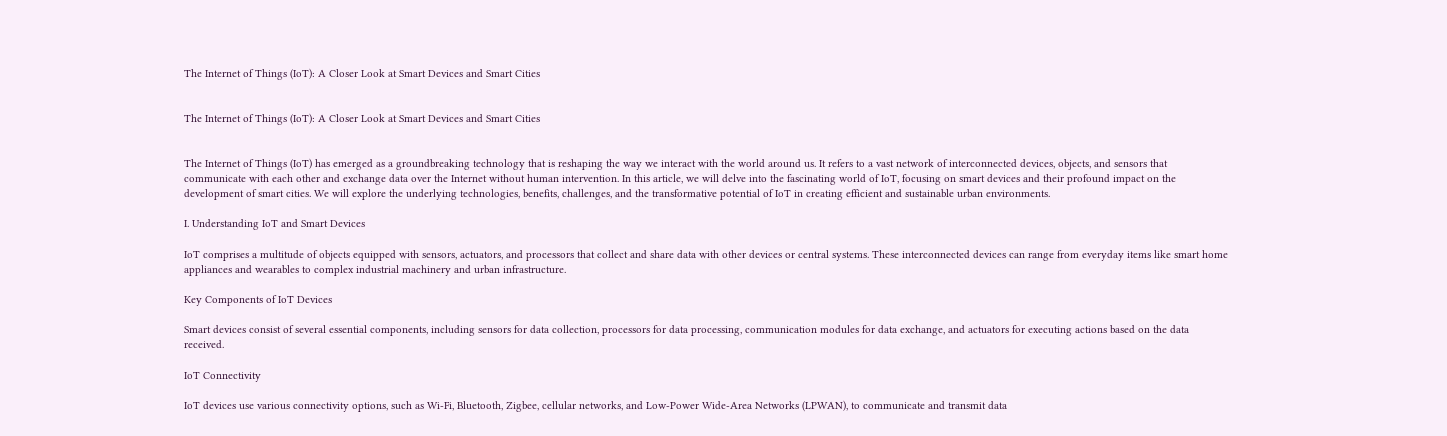The Internet of Things (IoT): A Closer Look at Smart Devices and Smart Cities


The Internet of Things (IoT): A Closer Look at Smart Devices and Smart Cities


The Internet of Things (IoT) has emerged as a groundbreaking technology that is reshaping the way we interact with the world around us. It refers to a vast network of interconnected devices, objects, and sensors that communicate with each other and exchange data over the Internet without human intervention. In this article, we will delve into the fascinating world of IoT, focusing on smart devices and their profound impact on the development of smart cities. We will explore the underlying technologies, benefits, challenges, and the transformative potential of IoT in creating efficient and sustainable urban environments.

I. Understanding IoT and Smart Devices

IoT comprises a multitude of objects equipped with sensors, actuators, and processors that collect and share data with other devices or central systems. These interconnected devices can range from everyday items like smart home appliances and wearables to complex industrial machinery and urban infrastructure.

Key Components of IoT Devices

Smart devices consist of several essential components, including sensors for data collection, processors for data processing, communication modules for data exchange, and actuators for executing actions based on the data received.

IoT Connectivity

IoT devices use various connectivity options, such as Wi-Fi, Bluetooth, Zigbee, cellular networks, and Low-Power Wide-Area Networks (LPWAN), to communicate and transmit data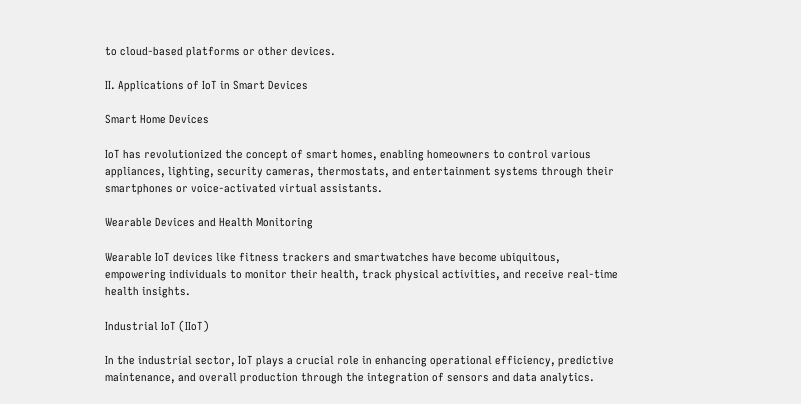to cloud-based platforms or other devices.

II. Applications of IoT in Smart Devices

Smart Home Devices

IoT has revolutionized the concept of smart homes, enabling homeowners to control various appliances, lighting, security cameras, thermostats, and entertainment systems through their smartphones or voice-activated virtual assistants.

Wearable Devices and Health Monitoring

Wearable IoT devices like fitness trackers and smartwatches have become ubiquitous, empowering individuals to monitor their health, track physical activities, and receive real-time health insights.

Industrial IoT (IIoT)

In the industrial sector, IoT plays a crucial role in enhancing operational efficiency, predictive maintenance, and overall production through the integration of sensors and data analytics.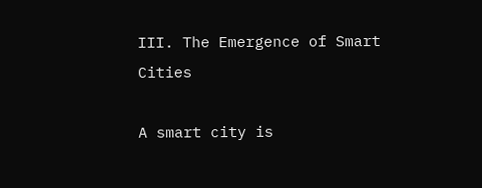III. The Emergence of Smart Cities

A smart city is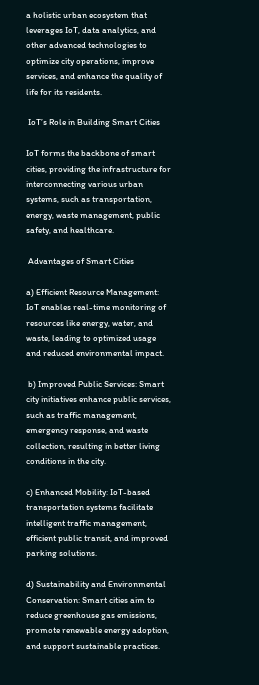a holistic urban ecosystem that leverages IoT, data analytics, and other advanced technologies to optimize city operations, improve services, and enhance the quality of life for its residents.

 IoT’s Role in Building Smart Cities

IoT forms the backbone of smart cities, providing the infrastructure for interconnecting various urban systems, such as transportation, energy, waste management, public safety, and healthcare.

 Advantages of Smart Cities

a) Efficient Resource Management: IoT enables real-time monitoring of resources like energy, water, and waste, leading to optimized usage and reduced environmental impact.

 b) Improved Public Services: Smart city initiatives enhance public services, such as traffic management, emergency response, and waste collection, resulting in better living conditions in the city.

c) Enhanced Mobility: IoT-based transportation systems facilitate intelligent traffic management, efficient public transit, and improved parking solutions.

d) Sustainability and Environmental Conservation: Smart cities aim to reduce greenhouse gas emissions, promote renewable energy adoption, and support sustainable practices.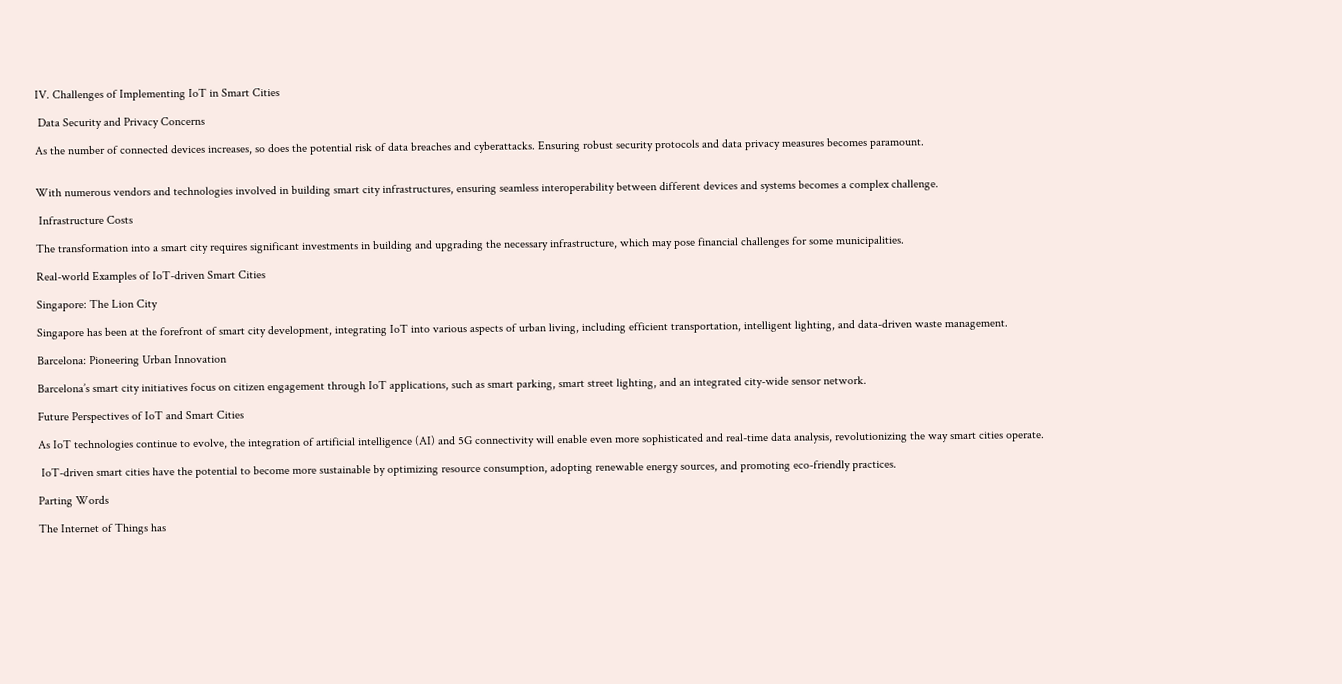IV. Challenges of Implementing IoT in Smart Cities

 Data Security and Privacy Concerns

As the number of connected devices increases, so does the potential risk of data breaches and cyberattacks. Ensuring robust security protocols and data privacy measures becomes paramount.


With numerous vendors and technologies involved in building smart city infrastructures, ensuring seamless interoperability between different devices and systems becomes a complex challenge.

 Infrastructure Costs

The transformation into a smart city requires significant investments in building and upgrading the necessary infrastructure, which may pose financial challenges for some municipalities.

Real-world Examples of IoT-driven Smart Cities

Singapore: The Lion City

Singapore has been at the forefront of smart city development, integrating IoT into various aspects of urban living, including efficient transportation, intelligent lighting, and data-driven waste management.

Barcelona: Pioneering Urban Innovation

Barcelona’s smart city initiatives focus on citizen engagement through IoT applications, such as smart parking, smart street lighting, and an integrated city-wide sensor network.

Future Perspectives of IoT and Smart Cities

As IoT technologies continue to evolve, the integration of artificial intelligence (AI) and 5G connectivity will enable even more sophisticated and real-time data analysis, revolutionizing the way smart cities operate.

 IoT-driven smart cities have the potential to become more sustainable by optimizing resource consumption, adopting renewable energy sources, and promoting eco-friendly practices.

Parting Words

The Internet of Things has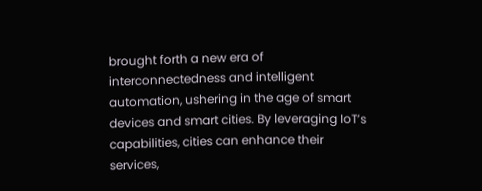brought forth a new era of interconnectedness and intelligent automation, ushering in the age of smart devices and smart cities. By leveraging IoT’s capabilities, cities can enhance their services,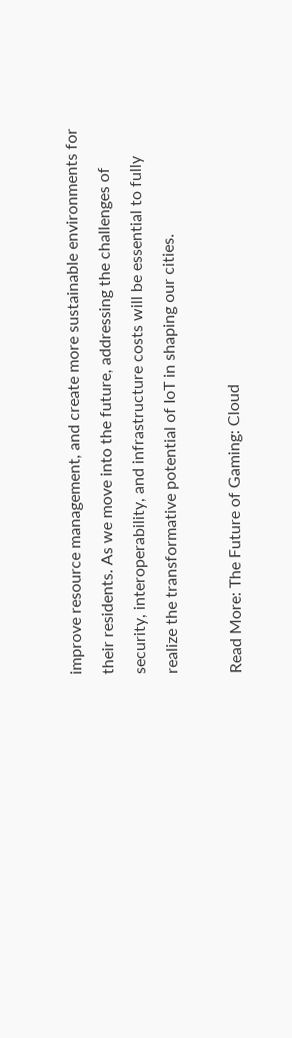improve resource management, and create more sustainable environments for their residents. As we move into the future, addressing the challenges of security, interoperability, and infrastructure costs will be essential to fully realize the transformative potential of IoT in shaping our cities.

Read More: The Future of Gaming: Cloud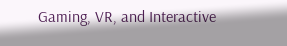Gaming, VR, and Interactive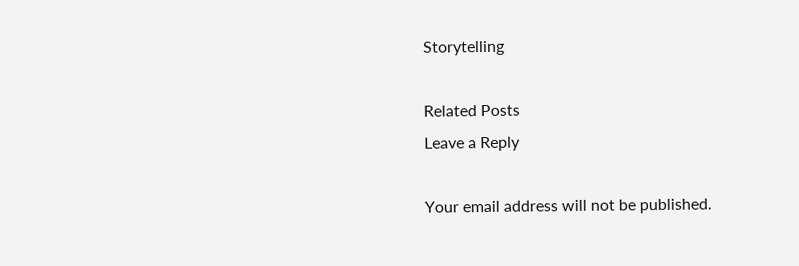Storytelling

Related Posts
Leave a Reply

Your email address will not be published.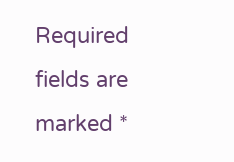Required fields are marked *